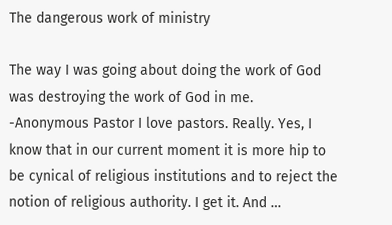The dangerous work of ministry

The way I was going about doing the work of God was destroying the work of God in me.  -Anonymous Pastor I love pastors. Really. Yes, I know that in our current moment it is more hip to be cynical of religious institutions and to reject the notion of religious authority. I get it. And …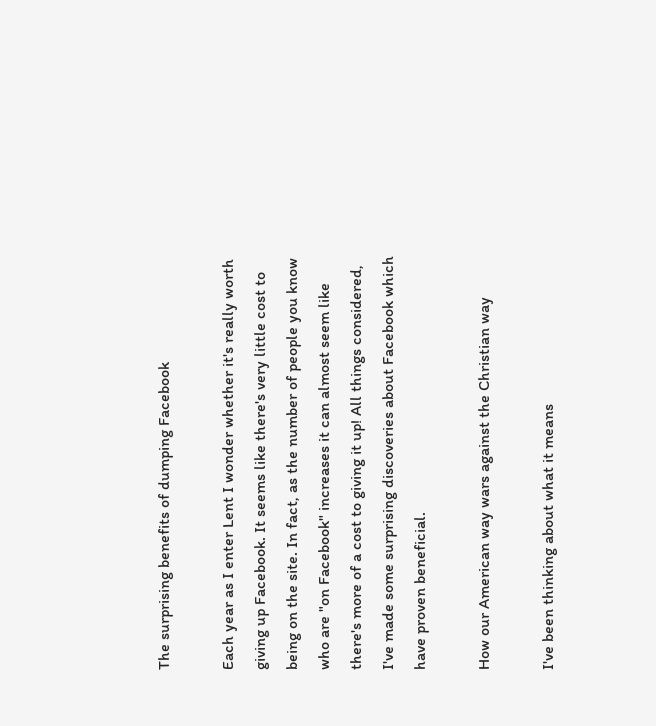The surprising benefits of dumping Facebook

Each year as I enter Lent I wonder whether it's really worth giving up Facebook. It seems like there's very little cost to being on the site. In fact, as the number of people you know who are "on Facebook" increases it can almost seem like there's more of a cost to giving it up! All things considered, I've made some surprising discoveries about Facebook which have proven beneficial.

How our American way wars against the Christian way

I've been thinking about what it means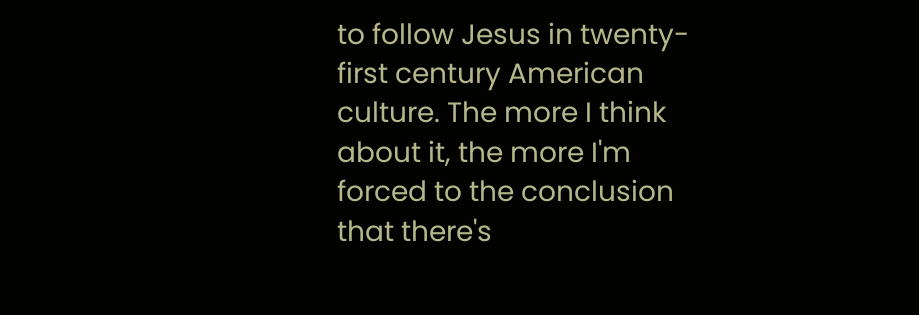to follow Jesus in twenty-first century American culture. The more I think about it, the more I'm forced to the conclusion that there's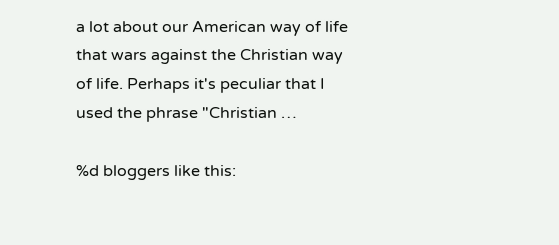a lot about our American way of life that wars against the Christian way of life. Perhaps it's peculiar that I used the phrase "Christian …

%d bloggers like this: